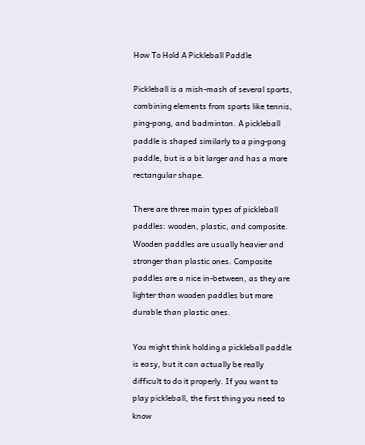How To Hold A Pickleball Paddle

Pickleball is a mish-mash of several sports, combining elements from sports like tennis, ping-pong, and badminton. A pickleball paddle is shaped similarly to a ping-pong paddle, but is a bit larger and has a more rectangular shape.

There are three main types of pickleball paddles: wooden, plastic, and composite. Wooden paddles are usually heavier and stronger than plastic ones. Composite paddles are a nice in-between, as they are lighter than wooden paddles but more durable than plastic ones.

You might think holding a pickleball paddle is easy, but it can actually be really difficult to do it properly. If you want to play pickleball, the first thing you need to know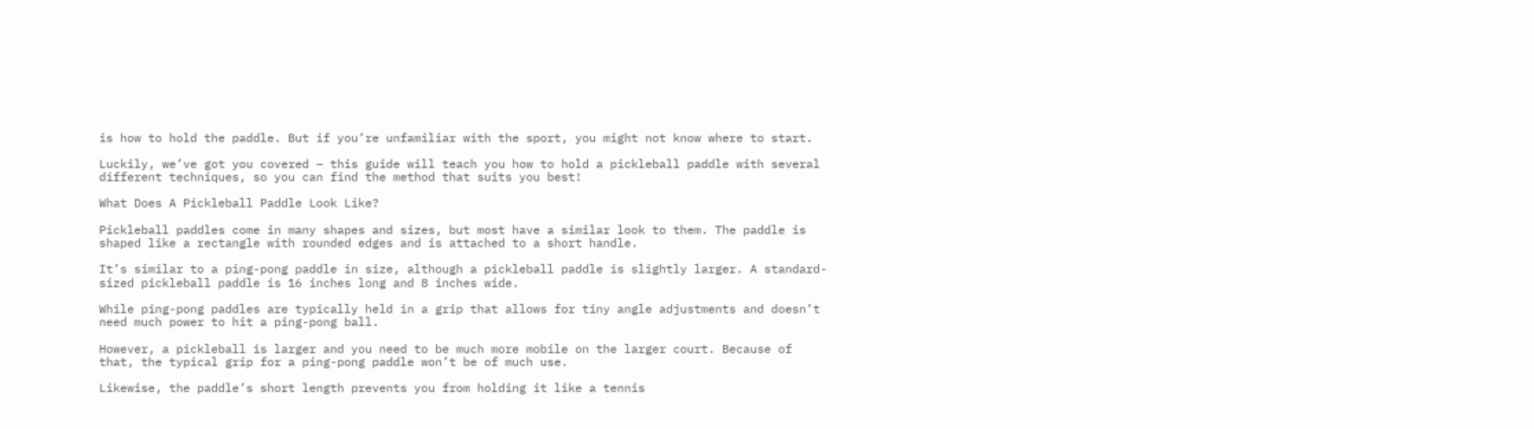is how to hold the paddle. But if you’re unfamiliar with the sport, you might not know where to start.

Luckily, we’ve got you covered – this guide will teach you how to hold a pickleball paddle with several different techniques, so you can find the method that suits you best!

What Does A Pickleball Paddle Look Like?

Pickleball paddles come in many shapes and sizes, but most have a similar look to them. The paddle is shaped like a rectangle with rounded edges and is attached to a short handle.

It’s similar to a ping-pong paddle in size, although a pickleball paddle is slightly larger. A standard-sized pickleball paddle is 16 inches long and 8 inches wide.

While ping-pong paddles are typically held in a grip that allows for tiny angle adjustments and doesn’t need much power to hit a ping-pong ball.

However, a pickleball is larger and you need to be much more mobile on the larger court. Because of that, the typical grip for a ping-pong paddle won’t be of much use.

Likewise, the paddle’s short length prevents you from holding it like a tennis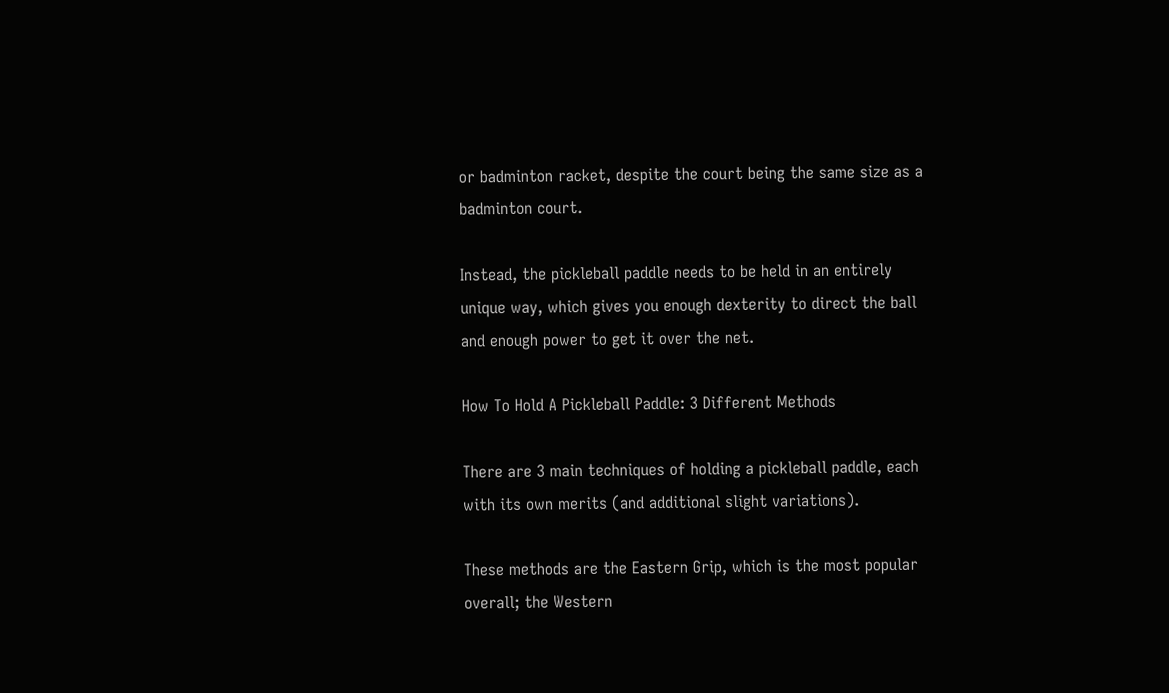or badminton racket, despite the court being the same size as a badminton court.

Instead, the pickleball paddle needs to be held in an entirely unique way, which gives you enough dexterity to direct the ball and enough power to get it over the net.

How To Hold A Pickleball Paddle: 3 Different Methods

There are 3 main techniques of holding a pickleball paddle, each with its own merits (and additional slight variations).

These methods are the Eastern Grip, which is the most popular overall; the Western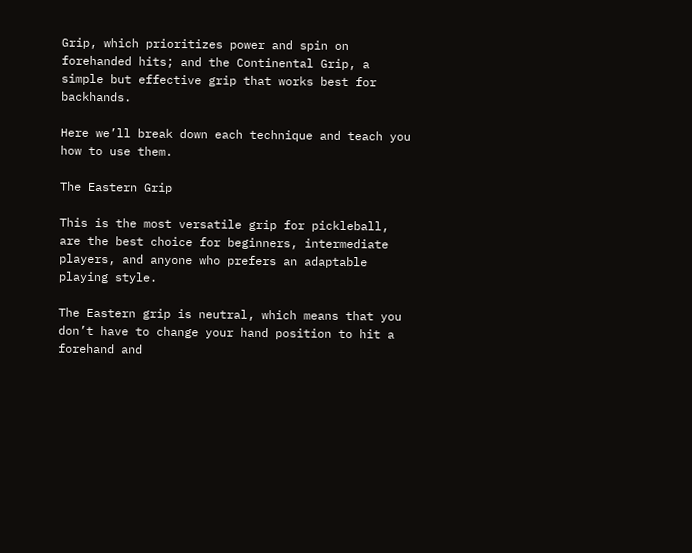Grip, which prioritizes power and spin on forehanded hits; and the Continental Grip, a simple but effective grip that works best for backhands.

Here we’ll break down each technique and teach you how to use them.

The Eastern Grip

This is the most versatile grip for pickleball, are the best choice for beginners, intermediate players, and anyone who prefers an adaptable playing style.

The Eastern grip is neutral, which means that you don’t have to change your hand position to hit a forehand and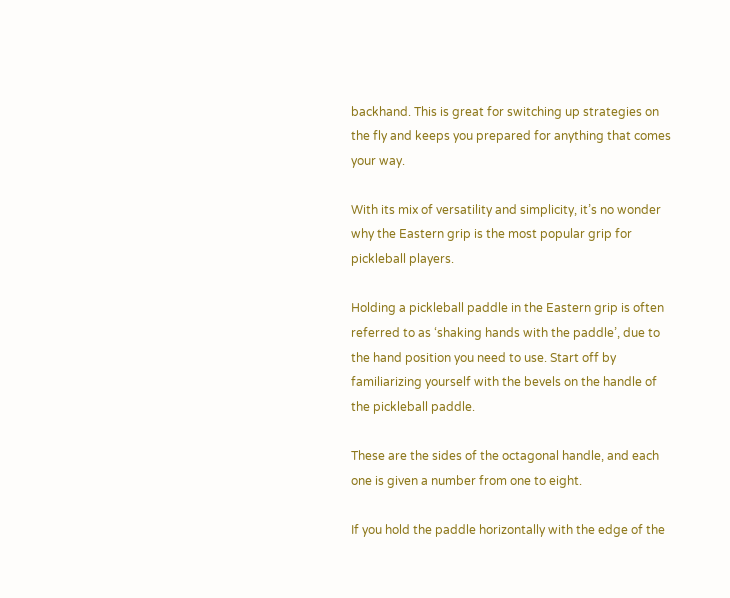backhand. This is great for switching up strategies on the fly and keeps you prepared for anything that comes your way.

With its mix of versatility and simplicity, it’s no wonder why the Eastern grip is the most popular grip for pickleball players.

Holding a pickleball paddle in the Eastern grip is often referred to as ‘shaking hands with the paddle’, due to the hand position you need to use. Start off by familiarizing yourself with the bevels on the handle of the pickleball paddle.

These are the sides of the octagonal handle, and each one is given a number from one to eight.

If you hold the paddle horizontally with the edge of the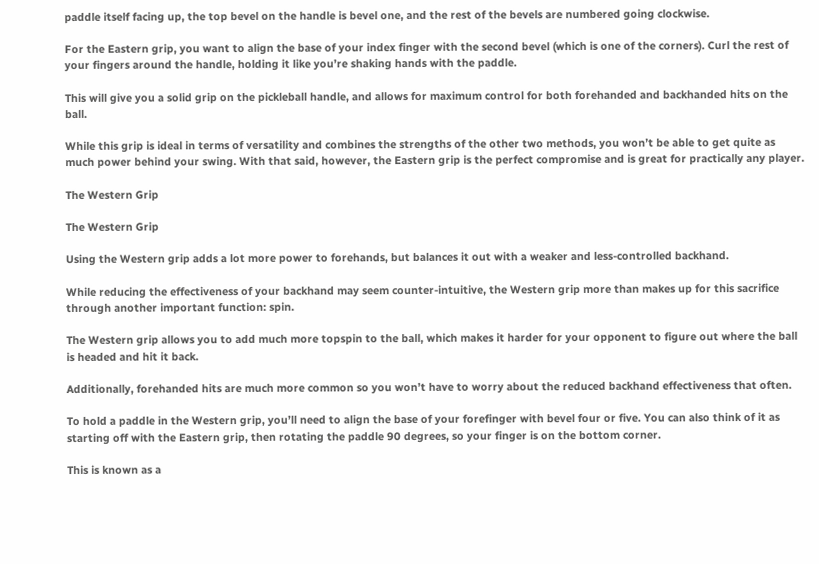paddle itself facing up, the top bevel on the handle is bevel one, and the rest of the bevels are numbered going clockwise.

For the Eastern grip, you want to align the base of your index finger with the second bevel (which is one of the corners). Curl the rest of your fingers around the handle, holding it like you’re shaking hands with the paddle.

This will give you a solid grip on the pickleball handle, and allows for maximum control for both forehanded and backhanded hits on the ball.

While this grip is ideal in terms of versatility and combines the strengths of the other two methods, you won’t be able to get quite as much power behind your swing. With that said, however, the Eastern grip is the perfect compromise and is great for practically any player.

The Western Grip

The Western Grip

Using the Western grip adds a lot more power to forehands, but balances it out with a weaker and less-controlled backhand.

While reducing the effectiveness of your backhand may seem counter-intuitive, the Western grip more than makes up for this sacrifice through another important function: spin.

The Western grip allows you to add much more topspin to the ball, which makes it harder for your opponent to figure out where the ball is headed and hit it back.

Additionally, forehanded hits are much more common so you won’t have to worry about the reduced backhand effectiveness that often.

To hold a paddle in the Western grip, you’ll need to align the base of your forefinger with bevel four or five. You can also think of it as starting off with the Eastern grip, then rotating the paddle 90 degrees, so your finger is on the bottom corner.

This is known as a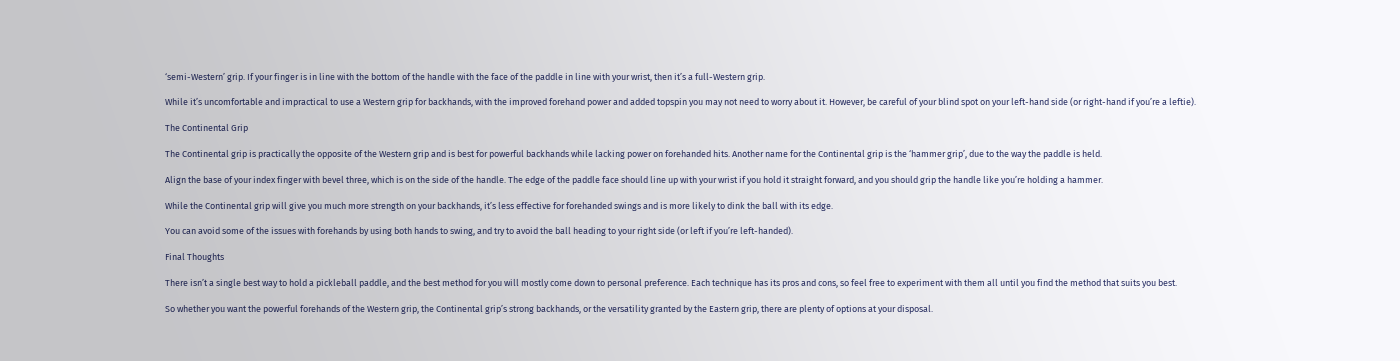‘semi-Western’ grip. If your finger is in line with the bottom of the handle with the face of the paddle in line with your wrist, then it’s a full-Western grip.

While it’s uncomfortable and impractical to use a Western grip for backhands, with the improved forehand power and added topspin you may not need to worry about it. However, be careful of your blind spot on your left-hand side (or right-hand if you’re a leftie).

The Continental Grip

The Continental grip is practically the opposite of the Western grip and is best for powerful backhands while lacking power on forehanded hits. Another name for the Continental grip is the ‘hammer grip’, due to the way the paddle is held.

Align the base of your index finger with bevel three, which is on the side of the handle. The edge of the paddle face should line up with your wrist if you hold it straight forward, and you should grip the handle like you’re holding a hammer.

While the Continental grip will give you much more strength on your backhands, it’s less effective for forehanded swings and is more likely to dink the ball with its edge.

You can avoid some of the issues with forehands by using both hands to swing, and try to avoid the ball heading to your right side (or left if you’re left-handed).

Final Thoughts

There isn’t a single best way to hold a pickleball paddle, and the best method for you will mostly come down to personal preference. Each technique has its pros and cons, so feel free to experiment with them all until you find the method that suits you best.

So whether you want the powerful forehands of the Western grip, the Continental grip’s strong backhands, or the versatility granted by the Eastern grip, there are plenty of options at your disposal.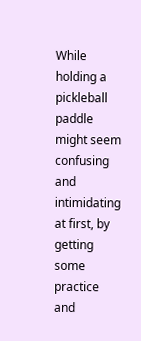While holding a pickleball paddle might seem confusing and intimidating at first, by getting some practice and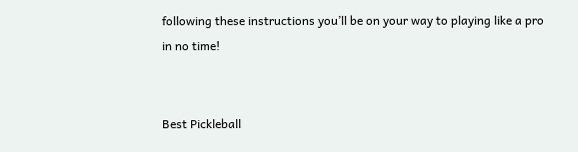following these instructions you’ll be on your way to playing like a pro in no time!


Best Pickleball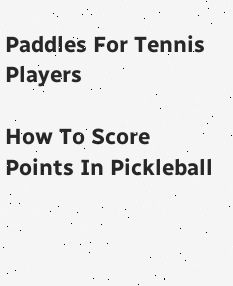Paddles For Tennis Players

How To Score Points In Pickleball